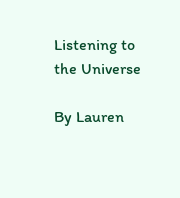Listening to the Universe

By Lauren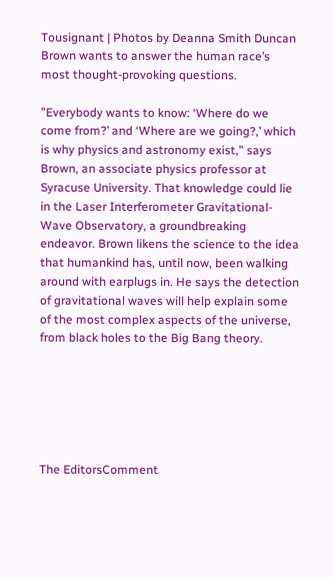Tousignant | Photos by Deanna Smith Duncan Brown wants to answer the human race’s most thought-provoking questions.

”Everybody wants to know: ‘Where do we come from?’ and ‘Where are we going?,’ which is why physics and astronomy exist,” says Brown, an associate physics professor at Syracuse University. That knowledge could lie in the Laser Interferometer Gravitational- Wave Observatory, a groundbreaking endeavor. Brown likens the science to the idea that humankind has, until now, been walking around with earplugs in. He says the detection of gravitational waves will help explain some of the most complex aspects of the universe, from black holes to the Big Bang theory.






The EditorsComment